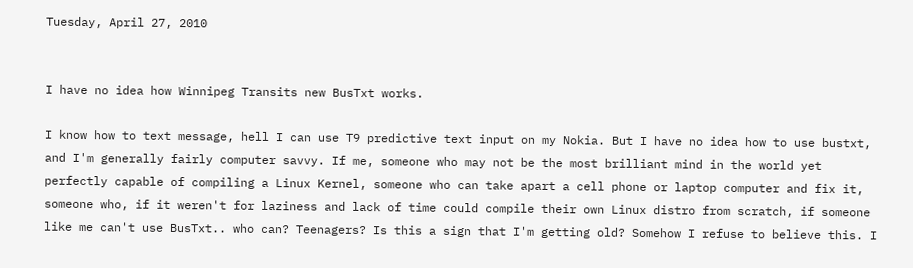Tuesday, April 27, 2010


I have no idea how Winnipeg Transits new BusTxt works.

I know how to text message, hell I can use T9 predictive text input on my Nokia. But I have no idea how to use bustxt, and I'm generally fairly computer savvy. If me, someone who may not be the most brilliant mind in the world yet perfectly capable of compiling a Linux Kernel, someone who can take apart a cell phone or laptop computer and fix it, someone who, if it weren't for laziness and lack of time could compile their own Linux distro from scratch, if someone like me can't use BusTxt.. who can? Teenagers? Is this a sign that I'm getting old? Somehow I refuse to believe this. I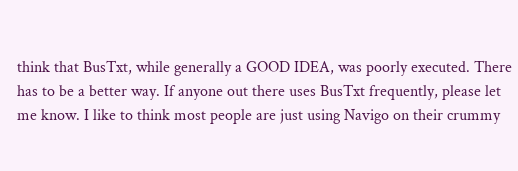think that BusTxt, while generally a GOOD IDEA, was poorly executed. There has to be a better way. If anyone out there uses BusTxt frequently, please let me know. I like to think most people are just using Navigo on their crummy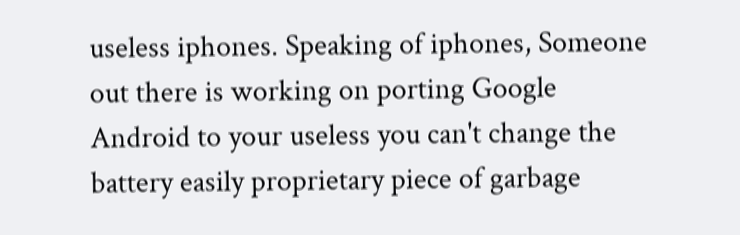useless iphones. Speaking of iphones, Someone out there is working on porting Google Android to your useless you can't change the battery easily proprietary piece of garbage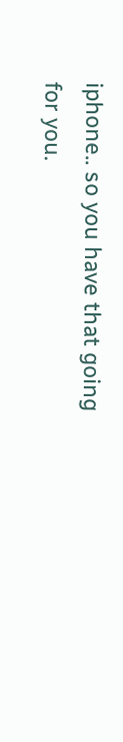iphone.. so you have that going for you.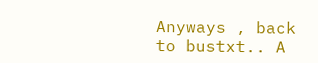Anyways , back to bustxt.. A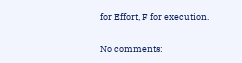for Effort, F for execution.

No comments: